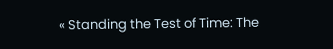« Standing the Test of Time: The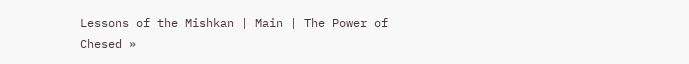Lessons of the Mishkan | Main | The Power of Chesed »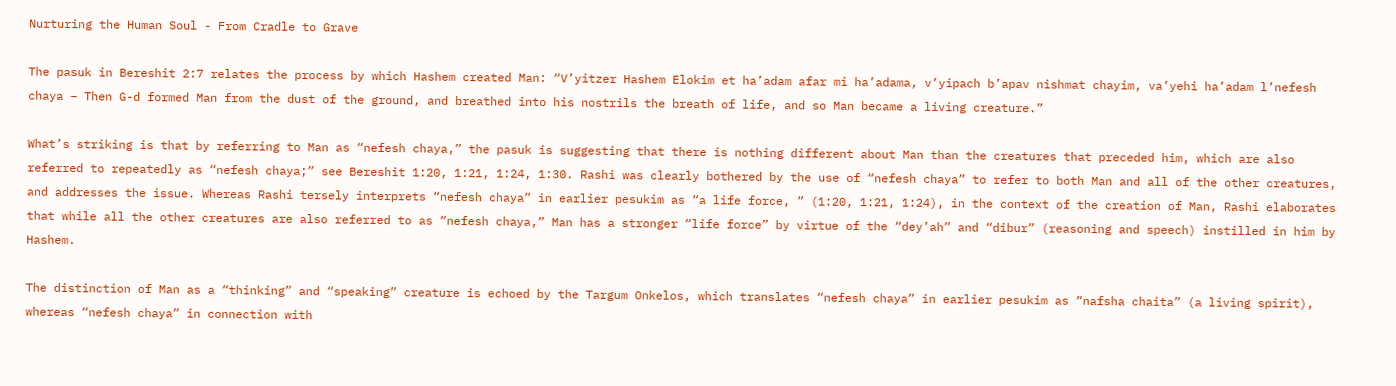Nurturing the Human Soul - From Cradle to Grave

The pasuk in Bereshit 2:7 relates the process by which Hashem created Man: “V’yitzer Hashem Elokim et ha’adam afar mi ha’adama, v’yipach b’apav nishmat chayim, va’yehi ha’adam l’nefesh chaya – Then G-d formed Man from the dust of the ground, and breathed into his nostrils the breath of life, and so Man became a living creature.”

What’s striking is that by referring to Man as “nefesh chaya,” the pasuk is suggesting that there is nothing different about Man than the creatures that preceded him, which are also referred to repeatedly as “nefesh chaya;” see Bereshit 1:20, 1:21, 1:24, 1:30. Rashi was clearly bothered by the use of “nefesh chaya” to refer to both Man and all of the other creatures, and addresses the issue. Whereas Rashi tersely interprets “nefesh chaya” in earlier pesukim as “a life force, ” (1:20, 1:21, 1:24), in the context of the creation of Man, Rashi elaborates that while all the other creatures are also referred to as “nefesh chaya,” Man has a stronger “life force” by virtue of the “dey’ah” and “dibur” (reasoning and speech) instilled in him by Hashem.

The distinction of Man as a “thinking” and “speaking” creature is echoed by the Targum Onkelos, which translates “nefesh chaya” in earlier pesukim as “nafsha chaita” (a living spirit), whereas “nefesh chaya” in connection with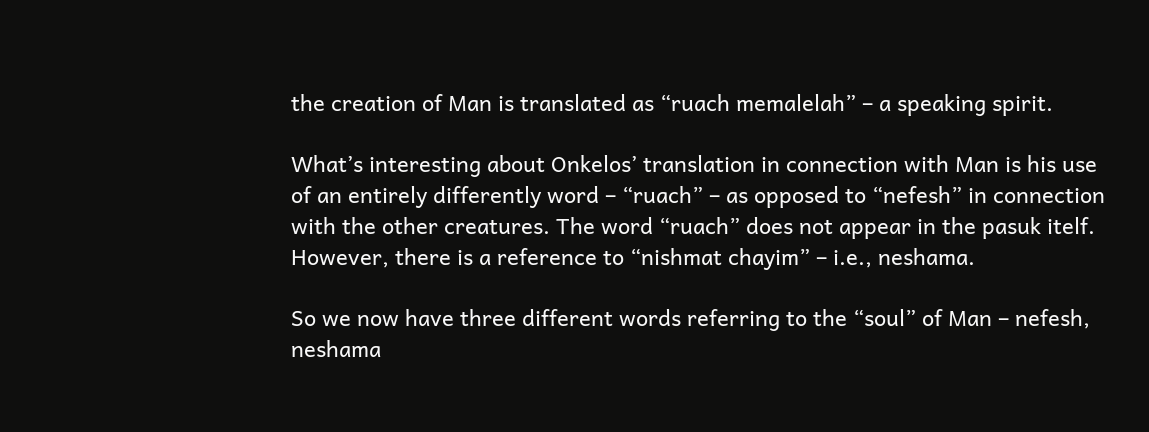the creation of Man is translated as “ruach memalelah” – a speaking spirit.

What’s interesting about Onkelos’ translation in connection with Man is his use of an entirely differently word – “ruach” – as opposed to “nefesh” in connection with the other creatures. The word “ruach” does not appear in the pasuk itelf. However, there is a reference to “nishmat chayim” – i.e., neshama.

So we now have three different words referring to the “soul” of Man – nefesh, neshama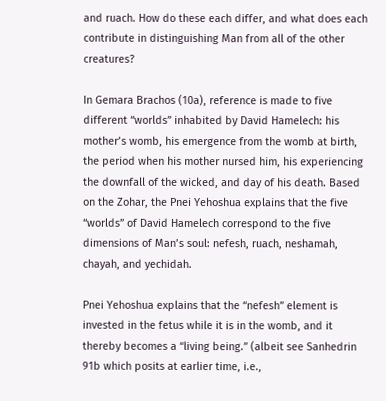and ruach. How do these each differ, and what does each contribute in distinguishing Man from all of the other creatures?

In Gemara Brachos (10a), reference is made to five different “worlds” inhabited by David Hamelech: his mother’s womb, his emergence from the womb at birth, the period when his mother nursed him, his experiencing the downfall of the wicked, and day of his death. Based on the Zohar, the Pnei Yehoshua explains that the five “worlds” of David Hamelech correspond to the five dimensions of Man’s soul: nefesh, ruach, neshamah, chayah, and yechidah.

Pnei Yehoshua explains that the “nefesh” element is invested in the fetus while it is in the womb, and it thereby becomes a “living being.” (albeit see Sanhedrin 91b which posits at earlier time, i.e.,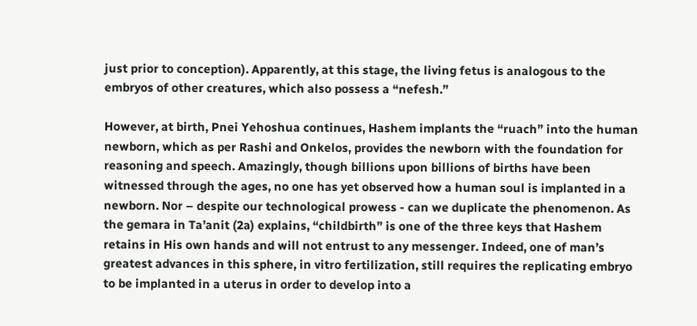just prior to conception). Apparently, at this stage, the living fetus is analogous to the embryos of other creatures, which also possess a “nefesh.”

However, at birth, Pnei Yehoshua continues, Hashem implants the “ruach” into the human newborn, which as per Rashi and Onkelos, provides the newborn with the foundation for reasoning and speech. Amazingly, though billions upon billions of births have been witnessed through the ages, no one has yet observed how a human soul is implanted in a newborn. Nor – despite our technological prowess - can we duplicate the phenomenon. As the gemara in Ta’anit (2a) explains, “childbirth” is one of the three keys that Hashem retains in His own hands and will not entrust to any messenger. Indeed, one of man’s greatest advances in this sphere, in vitro fertilization, still requires the replicating embryo to be implanted in a uterus in order to develop into a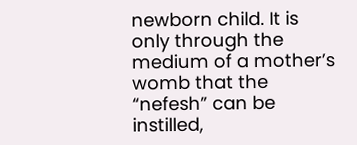newborn child. It is only through the medium of a mother’s womb that the “nefesh” can be instilled,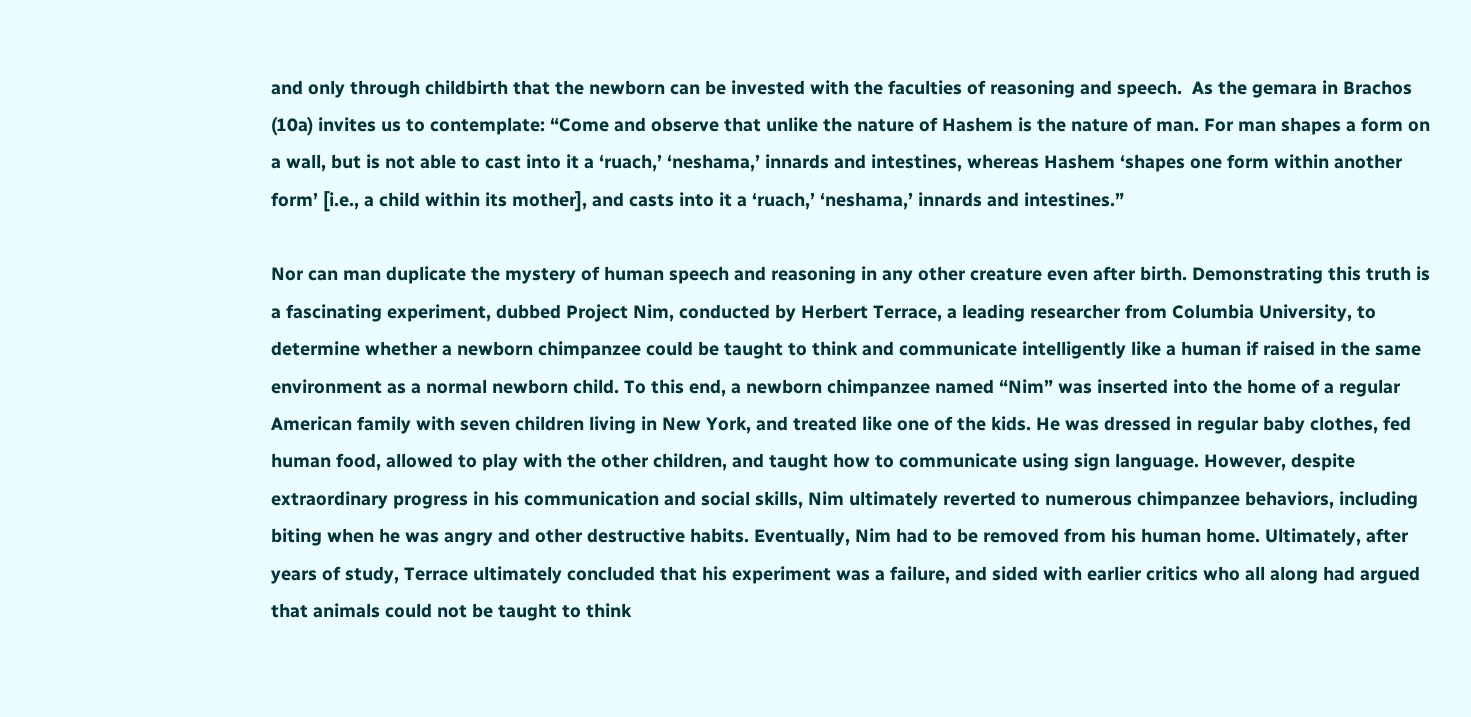and only through childbirth that the newborn can be invested with the faculties of reasoning and speech.  As the gemara in Brachos (10a) invites us to contemplate: “Come and observe that unlike the nature of Hashem is the nature of man. For man shapes a form on a wall, but is not able to cast into it a ‘ruach,’ ‘neshama,’ innards and intestines, whereas Hashem ‘shapes one form within another form’ [i.e., a child within its mother], and casts into it a ‘ruach,’ ‘neshama,’ innards and intestines.”

Nor can man duplicate the mystery of human speech and reasoning in any other creature even after birth. Demonstrating this truth is a fascinating experiment, dubbed Project Nim, conducted by Herbert Terrace, a leading researcher from Columbia University, to determine whether a newborn chimpanzee could be taught to think and communicate intelligently like a human if raised in the same environment as a normal newborn child. To this end, a newborn chimpanzee named “Nim” was inserted into the home of a regular American family with seven children living in New York, and treated like one of the kids. He was dressed in regular baby clothes, fed human food, allowed to play with the other children, and taught how to communicate using sign language. However, despite extraordinary progress in his communication and social skills, Nim ultimately reverted to numerous chimpanzee behaviors, including biting when he was angry and other destructive habits. Eventually, Nim had to be removed from his human home. Ultimately, after years of study, Terrace ultimately concluded that his experiment was a failure, and sided with earlier critics who all along had argued that animals could not be taught to think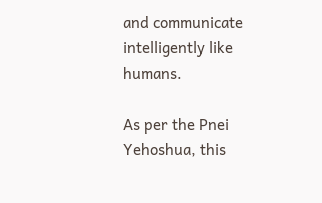and communicate intelligently like humans.

As per the Pnei Yehoshua, this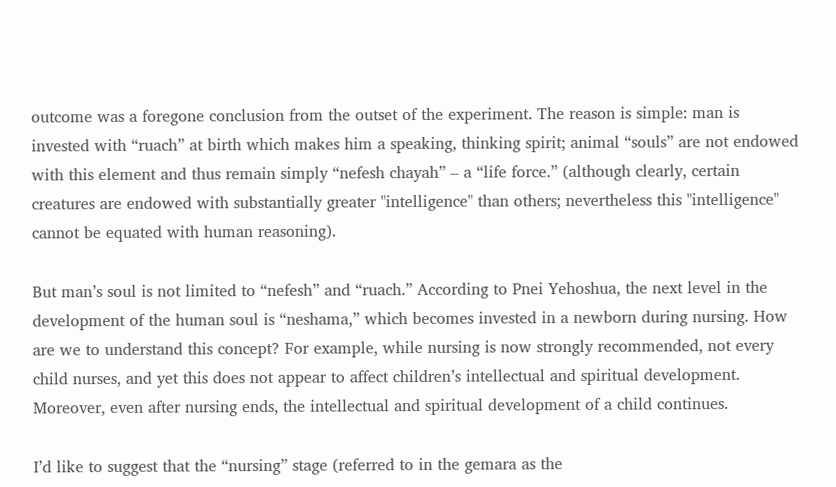outcome was a foregone conclusion from the outset of the experiment. The reason is simple: man is invested with “ruach” at birth which makes him a speaking, thinking spirit; animal “souls” are not endowed with this element and thus remain simply “nefesh chayah” – a “life force.” (although clearly, certain creatures are endowed with substantially greater "intelligence" than others; nevertheless this "intelligence" cannot be equated with human reasoning).

But man’s soul is not limited to “nefesh” and “ruach.” According to Pnei Yehoshua, the next level in the development of the human soul is “neshama,” which becomes invested in a newborn during nursing. How are we to understand this concept? For example, while nursing is now strongly recommended, not every child nurses, and yet this does not appear to affect children’s intellectual and spiritual development. Moreover, even after nursing ends, the intellectual and spiritual development of a child continues.

I’d like to suggest that the “nursing” stage (referred to in the gemara as the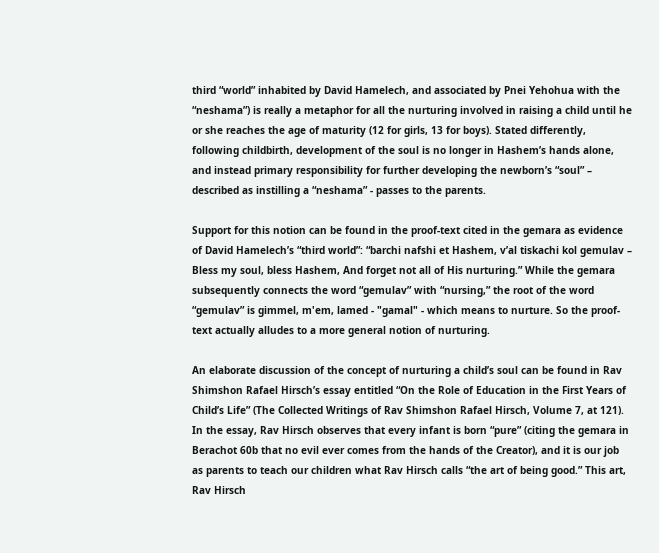third “world” inhabited by David Hamelech, and associated by Pnei Yehohua with the “neshama”) is really a metaphor for all the nurturing involved in raising a child until he or she reaches the age of maturity (12 for girls, 13 for boys). Stated differently, following childbirth, development of the soul is no longer in Hashem’s hands alone, and instead primary responsibility for further developing the newborn’s “soul” – described as instilling a “neshama” - passes to the parents.

Support for this notion can be found in the proof-text cited in the gemara as evidence of David Hamelech’s “third world”: “barchi nafshi et Hashem, v’al tiskachi kol gemulav – Bless my soul, bless Hashem, And forget not all of His nurturing.” While the gemara subsequently connects the word “gemulav” with “nursing,” the root of the word “gemulav” is gimmel, m'em, lamed - "gamal" - which means to nurture. So the proof-text actually alludes to a more general notion of nurturing.

An elaborate discussion of the concept of nurturing a child’s soul can be found in Rav Shimshon Rafael Hirsch’s essay entitled “On the Role of Education in the First Years of Child’s Life” (The Collected Writings of Rav Shimshon Rafael Hirsch, Volume 7, at 121). In the essay, Rav Hirsch observes that every infant is born “pure” (citing the gemara in Berachot 60b that no evil ever comes from the hands of the Creator), and it is our job as parents to teach our children what Rav Hirsch calls “the art of being good.” This art, Rav Hirsch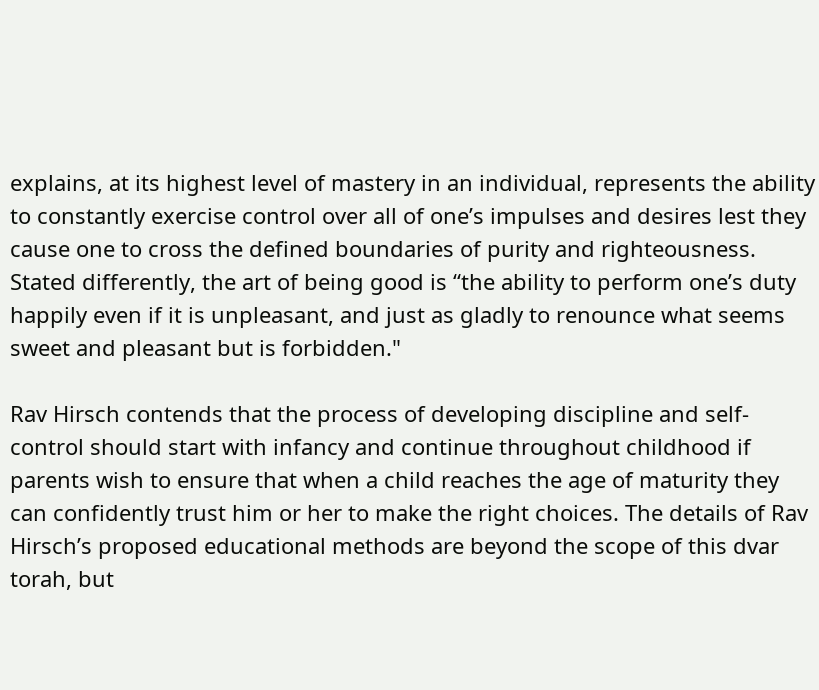explains, at its highest level of mastery in an individual, represents the ability to constantly exercise control over all of one’s impulses and desires lest they cause one to cross the defined boundaries of purity and righteousness. Stated differently, the art of being good is “the ability to perform one’s duty happily even if it is unpleasant, and just as gladly to renounce what seems sweet and pleasant but is forbidden."

Rav Hirsch contends that the process of developing discipline and self-control should start with infancy and continue throughout childhood if parents wish to ensure that when a child reaches the age of maturity they can confidently trust him or her to make the right choices. The details of Rav Hirsch’s proposed educational methods are beyond the scope of this dvar torah, but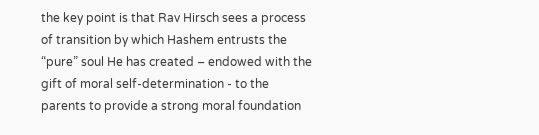the key point is that Rav Hirsch sees a process of transition by which Hashem entrusts the “pure” soul He has created – endowed with the gift of moral self-determination - to the parents to provide a strong moral foundation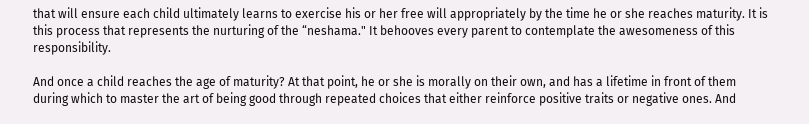that will ensure each child ultimately learns to exercise his or her free will appropriately by the time he or she reaches maturity. It is this process that represents the nurturing of the “neshama." It behooves every parent to contemplate the awesomeness of this responsibility.

And once a child reaches the age of maturity? At that point, he or she is morally on their own, and has a lifetime in front of them during which to master the art of being good through repeated choices that either reinforce positive traits or negative ones. And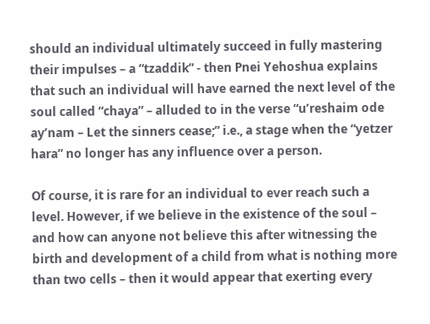should an individual ultimately succeed in fully mastering their impulses – a “tzaddik” - then Pnei Yehoshua explains that such an individual will have earned the next level of the soul called “chaya” – alluded to in the verse “u’reshaim ode ay’nam – Let the sinners cease;” i.e., a stage when the “yetzer hara” no longer has any influence over a person.

Of course, it is rare for an individual to ever reach such a level. However, if we believe in the existence of the soul – and how can anyone not believe this after witnessing the birth and development of a child from what is nothing more than two cells – then it would appear that exerting every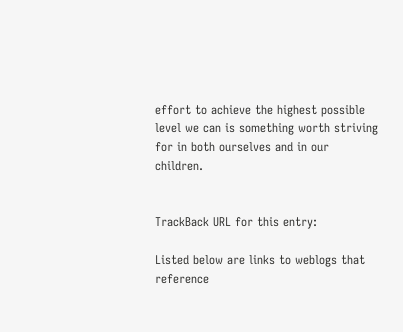effort to achieve the highest possible level we can is something worth striving for in both ourselves and in our children.


TrackBack URL for this entry:

Listed below are links to weblogs that reference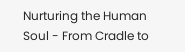Nurturing the Human Soul - From Cradle to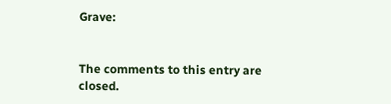Grave:


The comments to this entry are closed.